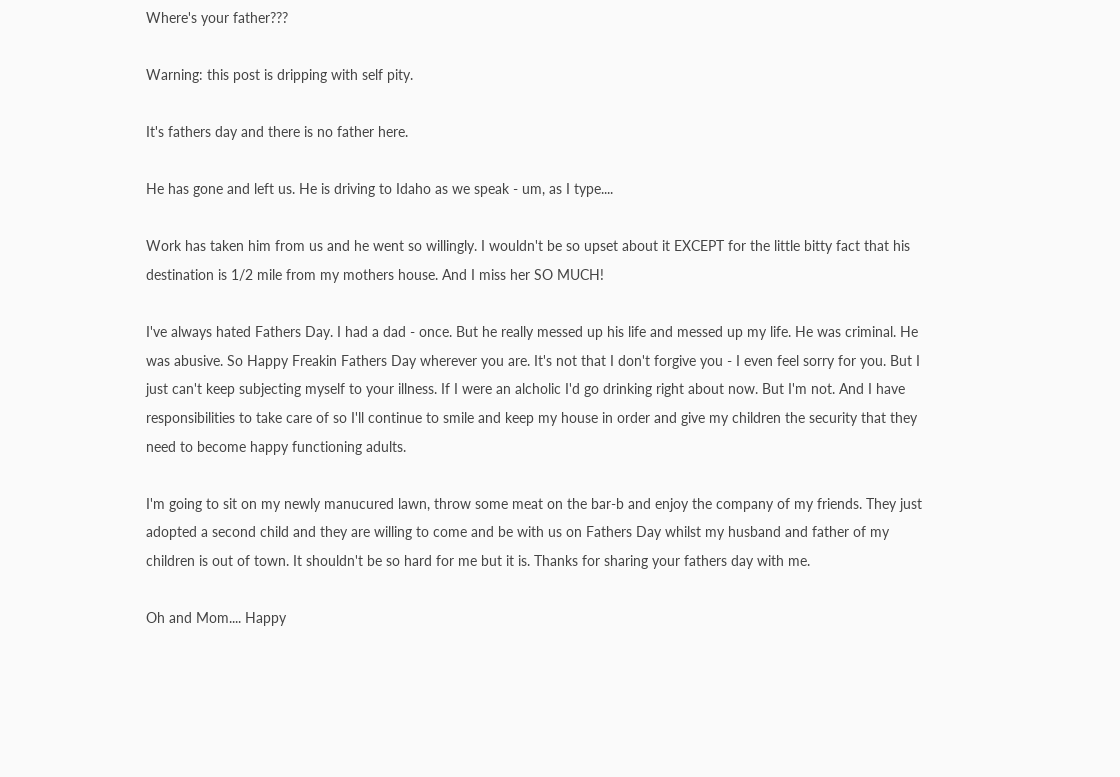Where's your father???

Warning: this post is dripping with self pity.

It's fathers day and there is no father here.

He has gone and left us. He is driving to Idaho as we speak - um, as I type....

Work has taken him from us and he went so willingly. I wouldn't be so upset about it EXCEPT for the little bitty fact that his destination is 1/2 mile from my mothers house. And I miss her SO MUCH!

I've always hated Fathers Day. I had a dad - once. But he really messed up his life and messed up my life. He was criminal. He was abusive. So Happy Freakin Fathers Day wherever you are. It's not that I don't forgive you - I even feel sorry for you. But I just can't keep subjecting myself to your illness. If I were an alcholic I'd go drinking right about now. But I'm not. And I have responsibilities to take care of so I'll continue to smile and keep my house in order and give my children the security that they need to become happy functioning adults.

I'm going to sit on my newly manucured lawn, throw some meat on the bar-b and enjoy the company of my friends. They just adopted a second child and they are willing to come and be with us on Fathers Day whilst my husband and father of my children is out of town. It shouldn't be so hard for me but it is. Thanks for sharing your fathers day with me.

Oh and Mom.... Happy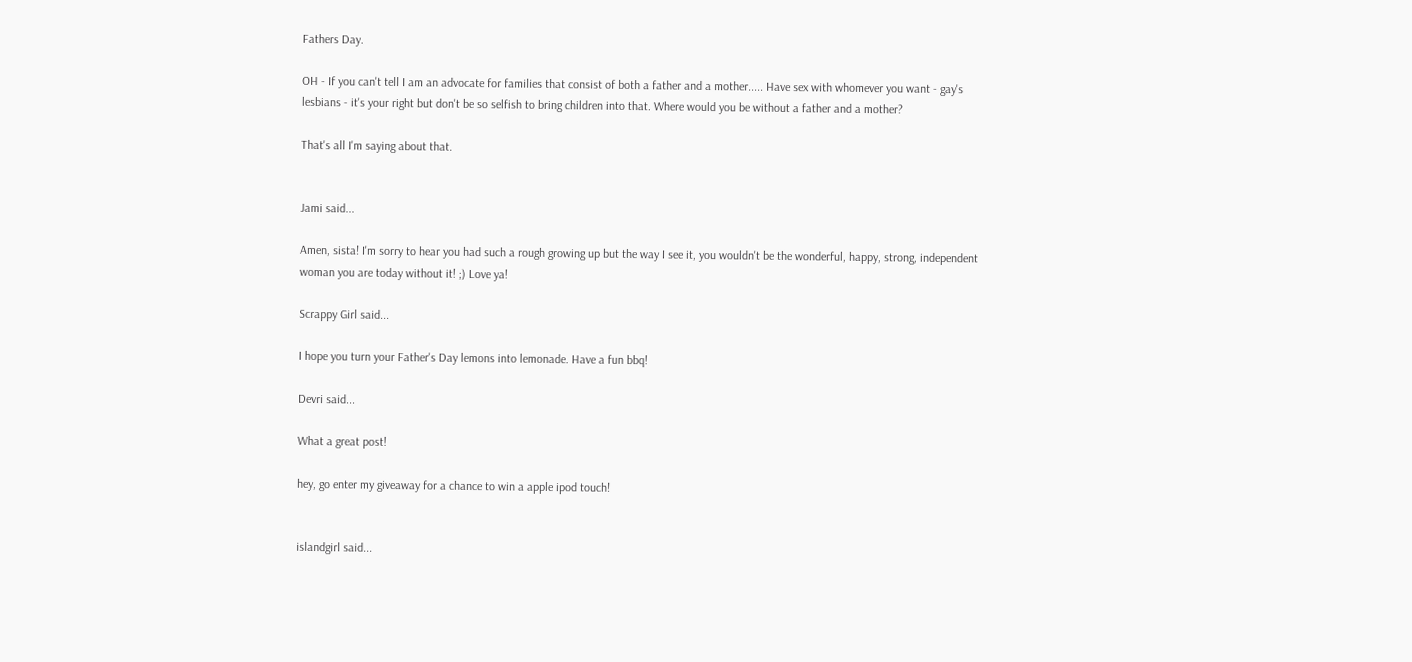Fathers Day.

OH - If you can't tell I am an advocate for families that consist of both a father and a mother..... Have sex with whomever you want - gay's lesbians - it's your right but don't be so selfish to bring children into that. Where would you be without a father and a mother?

That's all I'm saying about that.


Jami said...

Amen, sista! I'm sorry to hear you had such a rough growing up but the way I see it, you wouldn't be the wonderful, happy, strong, independent woman you are today without it! ;) Love ya!

Scrappy Girl said...

I hope you turn your Father's Day lemons into lemonade. Have a fun bbq!

Devri said...

What a great post!

hey, go enter my giveaway for a chance to win a apple ipod touch!


islandgirl said...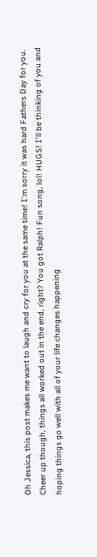Oh Jessica, this post makes me want to laugh and cry for you at the same time! I'm sorry it was hard Fathers Day for you. Cheer up though, things all worked out in the end, right? You got Ralph! Fun song, lol! HUGS! I'll be thinking of you and hoping things go well with all of your life changes happening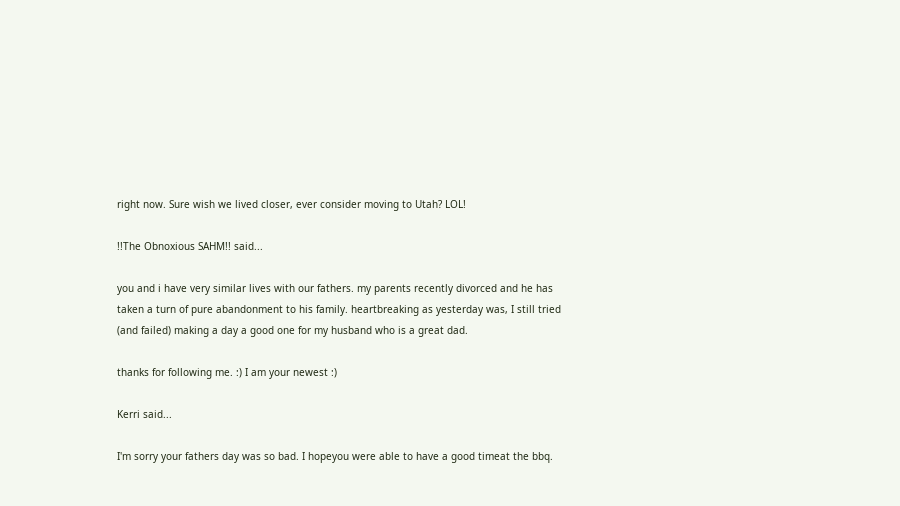right now. Sure wish we lived closer, ever consider moving to Utah? LOL!

!!The Obnoxious SAHM!! said...

you and i have very similar lives with our fathers. my parents recently divorced and he has taken a turn of pure abandonment to his family. heartbreaking as yesterday was, I still tried (and failed) making a day a good one for my husband who is a great dad.

thanks for following me. :) I am your newest :)

Kerri said...

I'm sorry your fathers day was so bad. I hopeyou were able to have a good timeat the bbq.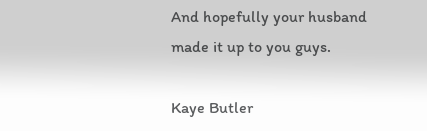And hopefully your husband made it up to you guys.

Kaye Butler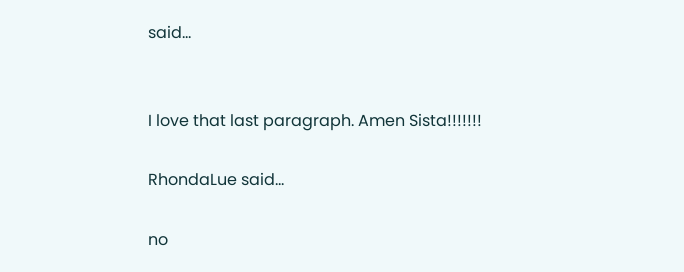said...


I love that last paragraph. Amen Sista!!!!!!!

RhondaLue said...

no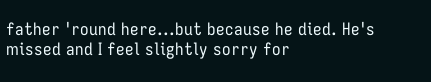father 'round here...but because he died. He's missed and I feel slightly sorry for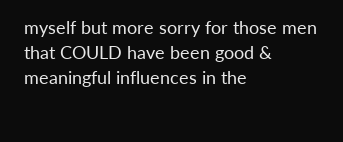myself but more sorry for those men that COULD have been good & meaningful influences in the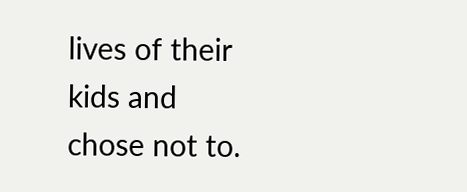lives of their kids and chose not to.